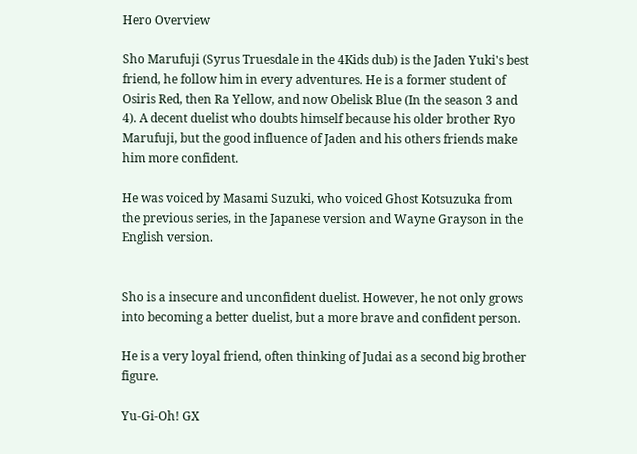Hero Overview

Sho Marufuji (Syrus Truesdale in the 4Kids dub) is the Jaden Yuki's best friend, he follow him in every adventures. He is a former student of Osiris Red, then Ra Yellow, and now Obelisk Blue (In the season 3 and 4). A decent duelist who doubts himself because his older brother Ryo Marufuji, but the good influence of Jaden and his others friends make him more confident.

He was voiced by Masami Suzuki, who voiced Ghost Kotsuzuka from the previous series, in the Japanese version and Wayne Grayson in the English version.


Sho is a insecure and unconfident duelist. However, he not only grows into becoming a better duelist, but a more brave and confident person.

He is a very loyal friend, often thinking of Judai as a second big brother figure.

Yu-Gi-Oh! GX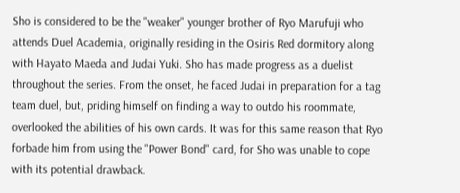Sho is considered to be the "weaker" younger brother of Ryo Marufuji who attends Duel Academia, originally residing in the Osiris Red dormitory along with Hayato Maeda and Judai Yuki. Sho has made progress as a duelist throughout the series. From the onset, he faced Judai in preparation for a tag team duel, but, priding himself on finding a way to outdo his roommate, overlooked the abilities of his own cards. It was for this same reason that Ryo forbade him from using the "Power Bond" card, for Sho was unable to cope with its potential drawback.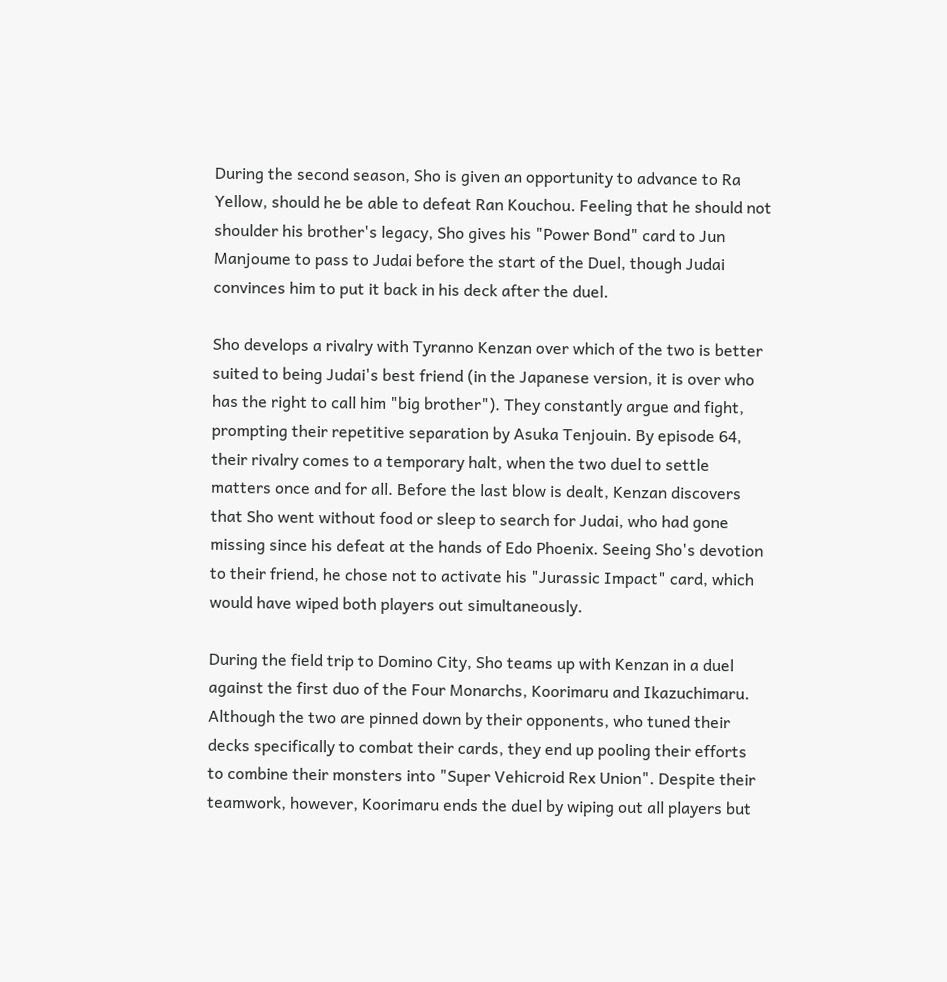During the second season, Sho is given an opportunity to advance to Ra Yellow, should he be able to defeat Ran Kouchou. Feeling that he should not shoulder his brother's legacy, Sho gives his "Power Bond" card to Jun Manjoume to pass to Judai before the start of the Duel, though Judai convinces him to put it back in his deck after the duel.

Sho develops a rivalry with Tyranno Kenzan over which of the two is better suited to being Judai's best friend (in the Japanese version, it is over who has the right to call him "big brother"). They constantly argue and fight, prompting their repetitive separation by Asuka Tenjouin. By episode 64, their rivalry comes to a temporary halt, when the two duel to settle matters once and for all. Before the last blow is dealt, Kenzan discovers that Sho went without food or sleep to search for Judai, who had gone missing since his defeat at the hands of Edo Phoenix. Seeing Sho's devotion to their friend, he chose not to activate his "Jurassic Impact" card, which would have wiped both players out simultaneously.

During the field trip to Domino City, Sho teams up with Kenzan in a duel against the first duo of the Four Monarchs, Koorimaru and Ikazuchimaru. Although the two are pinned down by their opponents, who tuned their decks specifically to combat their cards, they end up pooling their efforts to combine their monsters into "Super Vehicroid Rex Union". Despite their teamwork, however, Koorimaru ends the duel by wiping out all players but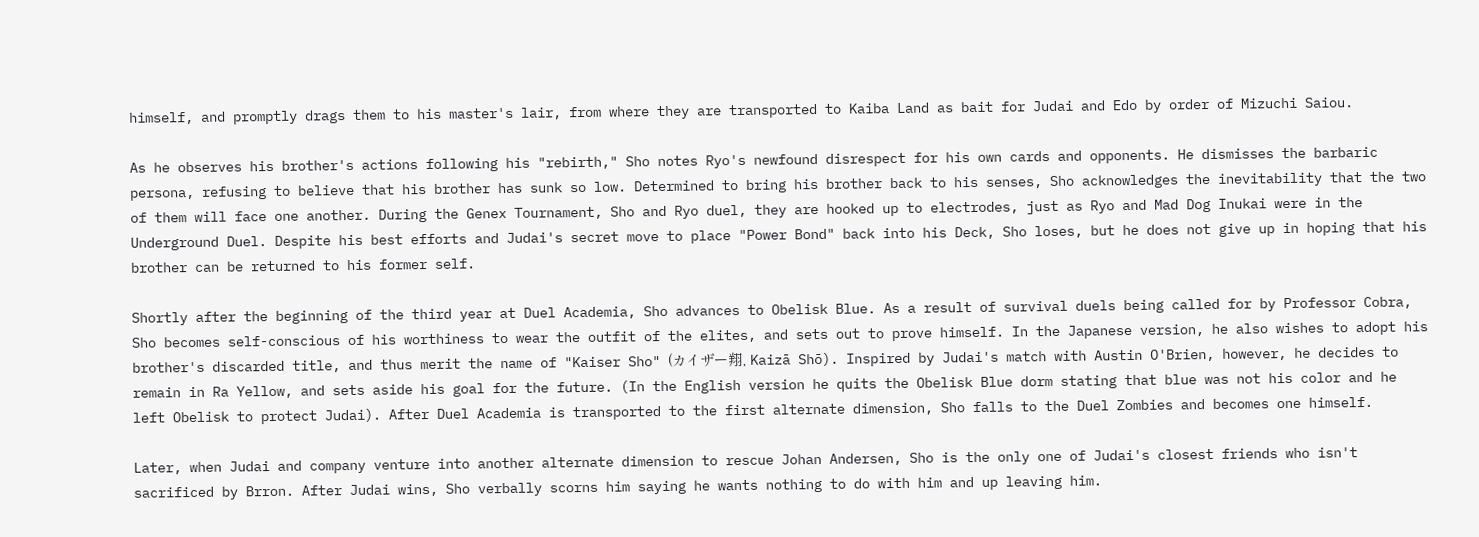himself, and promptly drags them to his master's lair, from where they are transported to Kaiba Land as bait for Judai and Edo by order of Mizuchi Saiou.

As he observes his brother's actions following his "rebirth," Sho notes Ryo's newfound disrespect for his own cards and opponents. He dismisses the barbaric persona, refusing to believe that his brother has sunk so low. Determined to bring his brother back to his senses, Sho acknowledges the inevitability that the two of them will face one another. During the Genex Tournament, Sho and Ryo duel, they are hooked up to electrodes, just as Ryo and Mad Dog Inukai were in the Underground Duel. Despite his best efforts and Judai's secret move to place "Power Bond" back into his Deck, Sho loses, but he does not give up in hoping that his brother can be returned to his former self.

Shortly after the beginning of the third year at Duel Academia, Sho advances to Obelisk Blue. As a result of survival duels being called for by Professor Cobra, Sho becomes self-conscious of his worthiness to wear the outfit of the elites, and sets out to prove himself. In the Japanese version, he also wishes to adopt his brother's discarded title, and thus merit the name of "Kaiser Sho" (カイザー翔, Kaizā Shō). Inspired by Judai's match with Austin O'Brien, however, he decides to remain in Ra Yellow, and sets aside his goal for the future. (In the English version he quits the Obelisk Blue dorm stating that blue was not his color and he left Obelisk to protect Judai). After Duel Academia is transported to the first alternate dimension, Sho falls to the Duel Zombies and becomes one himself.

Later, when Judai and company venture into another alternate dimension to rescue Johan Andersen, Sho is the only one of Judai's closest friends who isn't sacrificed by Brron. After Judai wins, Sho verbally scorns him saying he wants nothing to do with him and up leaving him.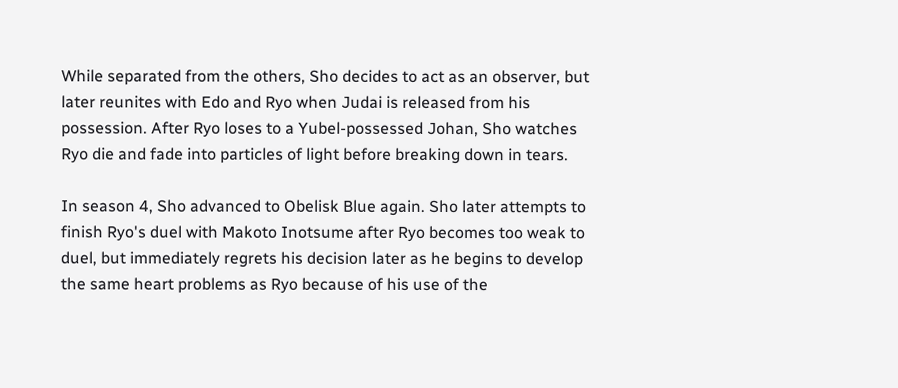While separated from the others, Sho decides to act as an observer, but later reunites with Edo and Ryo when Judai is released from his possession. After Ryo loses to a Yubel-possessed Johan, Sho watches Ryo die and fade into particles of light before breaking down in tears.

In season 4, Sho advanced to Obelisk Blue again. Sho later attempts to finish Ryo's duel with Makoto Inotsume after Ryo becomes too weak to duel, but immediately regrets his decision later as he begins to develop the same heart problems as Ryo because of his use of the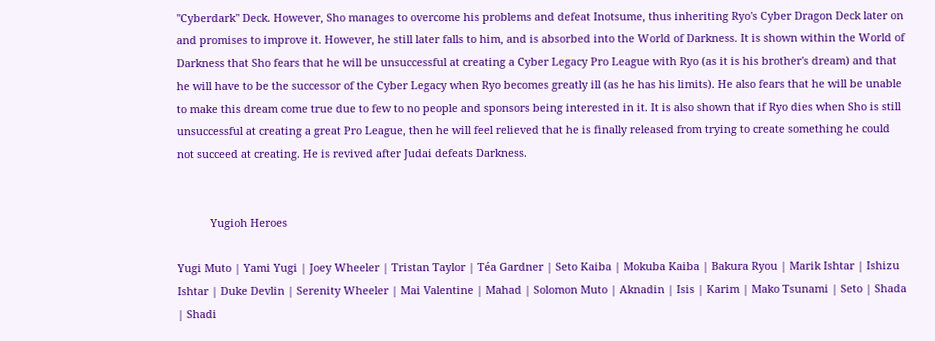"Cyberdark" Deck. However, Sho manages to overcome his problems and defeat Inotsume, thus inheriting Ryo's Cyber Dragon Deck later on and promises to improve it. However, he still later falls to him, and is absorbed into the World of Darkness. It is shown within the World of Darkness that Sho fears that he will be unsuccessful at creating a Cyber Legacy Pro League with Ryo (as it is his brother's dream) and that he will have to be the successor of the Cyber Legacy when Ryo becomes greatly ill (as he has his limits). He also fears that he will be unable to make this dream come true due to few to no people and sponsors being interested in it. It is also shown that if Ryo dies when Sho is still unsuccessful at creating a great Pro League, then he will feel relieved that he is finally released from trying to create something he could not succeed at creating. He is revived after Judai defeats Darkness.


           Yugioh Heroes

Yugi Muto | Yami Yugi | Joey Wheeler | Tristan Taylor | Téa Gardner | Seto Kaiba | Mokuba Kaiba | Bakura Ryou | Marik Ishtar | Ishizu Ishtar | Duke Devlin | Serenity Wheeler | Mai Valentine | Mahad | Solomon Muto | Aknadin | Isis | Karim | Mako Tsunami | Seto | Shada | Shadi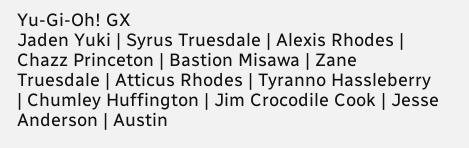Yu-Gi-Oh! GX
Jaden Yuki | Syrus Truesdale | Alexis Rhodes | Chazz Princeton | Bastion Misawa | Zane Truesdale | Atticus Rhodes | Tyranno Hassleberry | Chumley Huffington | Jim Crocodile Cook | Jesse Anderson | Austin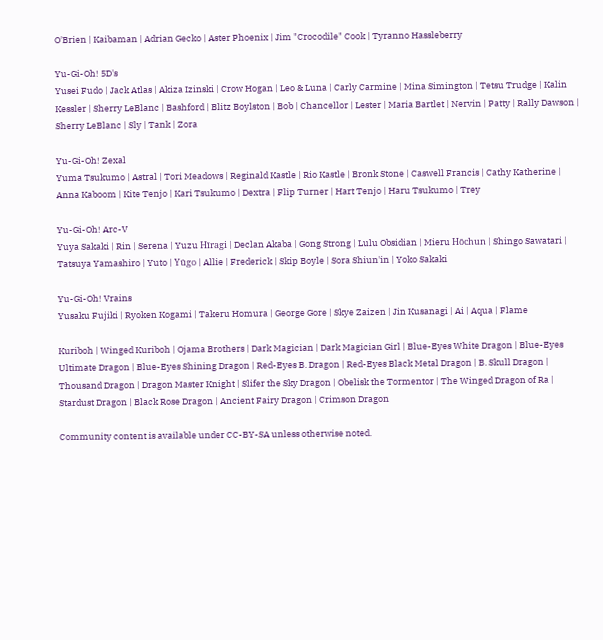O'Brien | Kaibaman | Adrian Gecko | Aster Phoenix | Jim "Crocodile" Cook | Tyranno Hassleberry

Yu-Gi-Oh! 5D's
Yusei Fudo | Jack Atlas | Akiza Izinski | Crow Hogan | Leo & Luna | Carly Carmine | Mina Simington | Tetsu Trudge | Kalin Kessler | Sherry LeBlanc | Bashford | Blitz Boylston | Bob | Chancellor | Lester | Maria Bartlet | Nervin | Patty | Rally Dawson | Sherry LeBlanc | Sly | Tank | Zora

Yu-Gi-Oh! Zexal
Yuma Tsukumo | Astral | Tori Meadows | Reginald Kastle | Rio Kastle | Bronk Stone | Caswell Francis | Cathy Katherine | Anna Kaboom | Kite Tenjo | Kari Tsukumo | Dextra | Flip Turner | Hart Tenjo | Haru Tsukumo | Trey

Yu-Gi-Oh! Arc-V
Yuya Sakaki | Rin | Serena | Yuzu Hīragi | Declan Akaba | Gong Strong | Lulu Obsidian | Mieru Hōchun | Shingo Sawatari | Tatsuya Yamashiro | Yuto | Yūgo | Allie | Frederick | Skip Boyle | Sora Shiun'in | Yoko Sakaki

Yu-Gi-Oh! Vrains
Yusaku Fujiki | Ryoken Kogami | Takeru Homura | George Gore | Skye Zaizen | Jin Kusanagi | Ai | Aqua | Flame

Kuriboh | Winged Kuriboh | Ojama Brothers | Dark Magician | Dark Magician Girl | Blue-Eyes White Dragon | Blue-Eyes Ultimate Dragon | Blue-Eyes Shining Dragon | Red-Eyes B. Dragon | Red-Eyes Black Metal Dragon | B. Skull Dragon | Thousand Dragon | Dragon Master Knight | Slifer the Sky Dragon | Obelisk the Tormentor | The Winged Dragon of Ra | Stardust Dragon | Black Rose Dragon | Ancient Fairy Dragon | Crimson Dragon

Community content is available under CC-BY-SA unless otherwise noted.